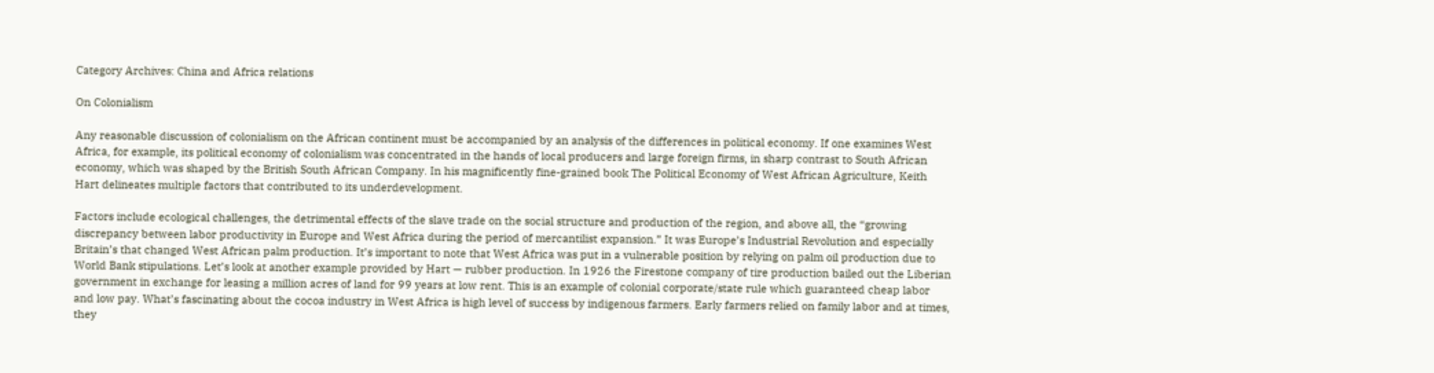Category Archives: China and Africa relations

On Colonialism

Any reasonable discussion of colonialism on the African continent must be accompanied by an analysis of the differences in political economy. If one examines West Africa, for example, its political economy of colonialism was concentrated in the hands of local producers and large foreign firms, in sharp contrast to South African economy, which was shaped by the British South African Company. In his magnificently fine-grained book The Political Economy of West African Agriculture, Keith Hart delineates multiple factors that contributed to its underdevelopment.

Factors include ecological challenges, the detrimental effects of the slave trade on the social structure and production of the region, and above all, the “growing discrepancy between labor productivity in Europe and West Africa during the period of mercantilist expansion.” It was Europe’s Industrial Revolution and especially Britain’s that changed West African palm production. It’s important to note that West Africa was put in a vulnerable position by relying on palm oil production due to World Bank stipulations. Let’s look at another example provided by Hart — rubber production. In 1926 the Firestone company of tire production bailed out the Liberian government in exchange for leasing a million acres of land for 99 years at low rent. This is an example of colonial corporate/state rule which guaranteed cheap labor and low pay. What’s fascinating about the cocoa industry in West Africa is high level of success by indigenous farmers. Early farmers relied on family labor and at times, they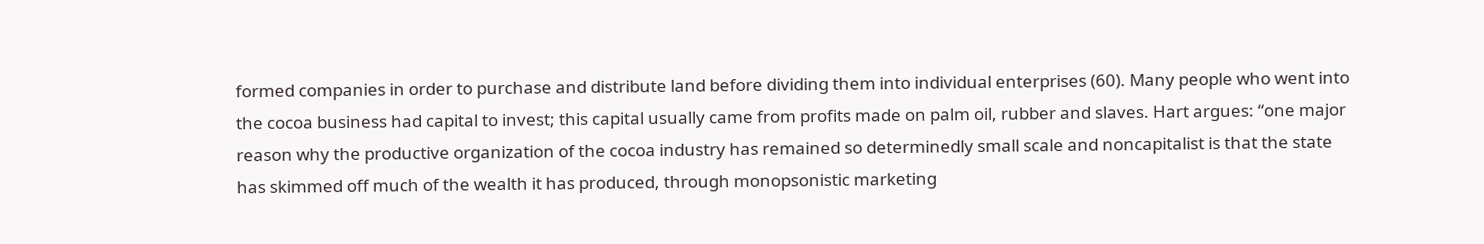formed companies in order to purchase and distribute land before dividing them into individual enterprises (60). Many people who went into the cocoa business had capital to invest; this capital usually came from profits made on palm oil, rubber and slaves. Hart argues: “one major reason why the productive organization of the cocoa industry has remained so determinedly small scale and noncapitalist is that the state has skimmed off much of the wealth it has produced, through monopsonistic marketing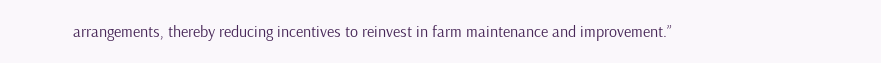arrangements, thereby reducing incentives to reinvest in farm maintenance and improvement.”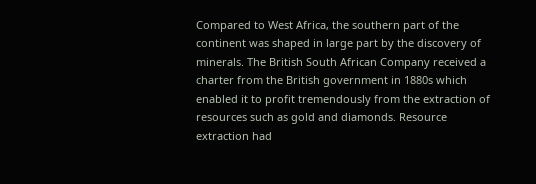Compared to West Africa, the southern part of the continent was shaped in large part by the discovery of minerals. The British South African Company received a charter from the British government in 1880s which enabled it to profit tremendously from the extraction of resources such as gold and diamonds. Resource extraction had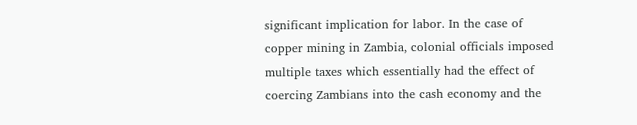significant implication for labor. In the case of copper mining in Zambia, colonial officials imposed multiple taxes which essentially had the effect of coercing Zambians into the cash economy and the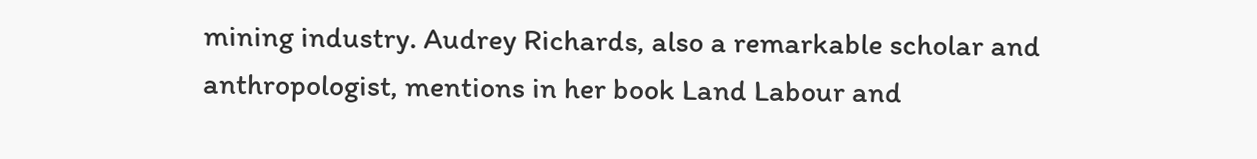mining industry. Audrey Richards, also a remarkable scholar and anthropologist, mentions in her book Land Labour and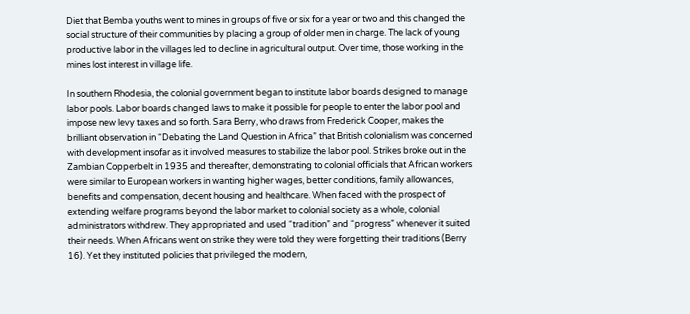Diet that Bemba youths went to mines in groups of five or six for a year or two and this changed the social structure of their communities by placing a group of older men in charge. The lack of young productive labor in the villages led to decline in agricultural output. Over time, those working in the mines lost interest in village life.

In southern Rhodesia, the colonial government began to institute labor boards designed to manage labor pools. Labor boards changed laws to make it possible for people to enter the labor pool and impose new levy taxes and so forth. Sara Berry, who draws from Frederick Cooper, makes the brilliant observation in “Debating the Land Question in Africa” that British colonialism was concerned with development insofar as it involved measures to stabilize the labor pool. Strikes broke out in the Zambian Copperbelt in 1935 and thereafter, demonstrating to colonial officials that African workers were similar to European workers in wanting higher wages, better conditions, family allowances, benefits and compensation, decent housing and healthcare. When faced with the prospect of extending welfare programs beyond the labor market to colonial society as a whole, colonial administrators withdrew. They appropriated and used “tradition” and “progress” whenever it suited their needs. When Africans went on strike they were told they were forgetting their traditions (Berry 16). Yet they instituted policies that privileged the modern,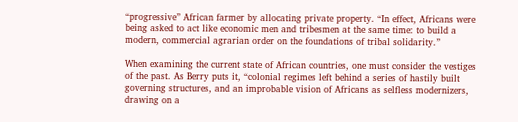“progressive” African farmer by allocating private property. “In effect, Africans were being asked to act like economic men and tribesmen at the same time: to build a modern, commercial agrarian order on the foundations of tribal solidarity.”

When examining the current state of African countries, one must consider the vestiges of the past. As Berry puts it, “colonial regimes left behind a series of hastily built governing structures, and an improbable vision of Africans as selfless modernizers, drawing on a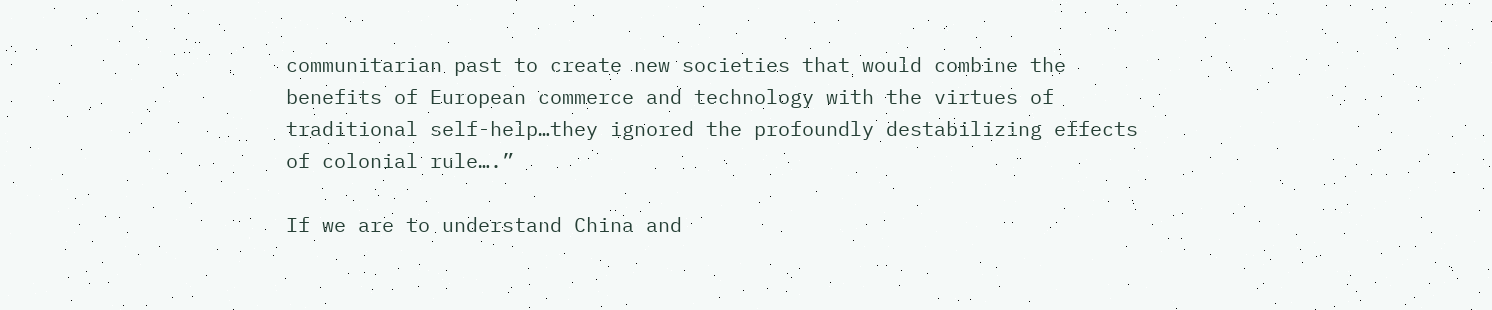communitarian past to create new societies that would combine the benefits of European commerce and technology with the virtues of traditional self-help…they ignored the profoundly destabilizing effects of colonial rule….”

If we are to understand China and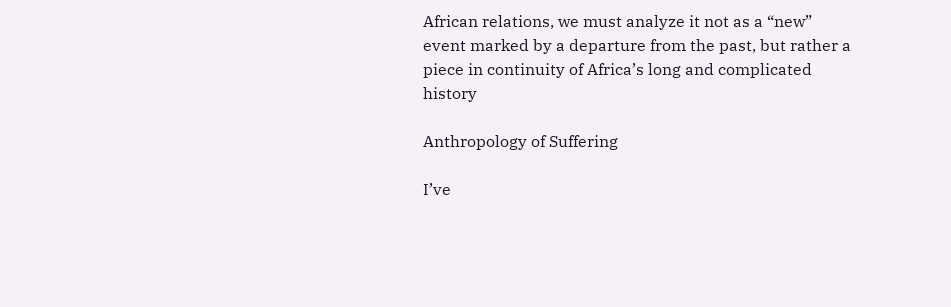African relations, we must analyze it not as a “new” event marked by a departure from the past, but rather a piece in continuity of Africa’s long and complicated history

Anthropology of Suffering

I’ve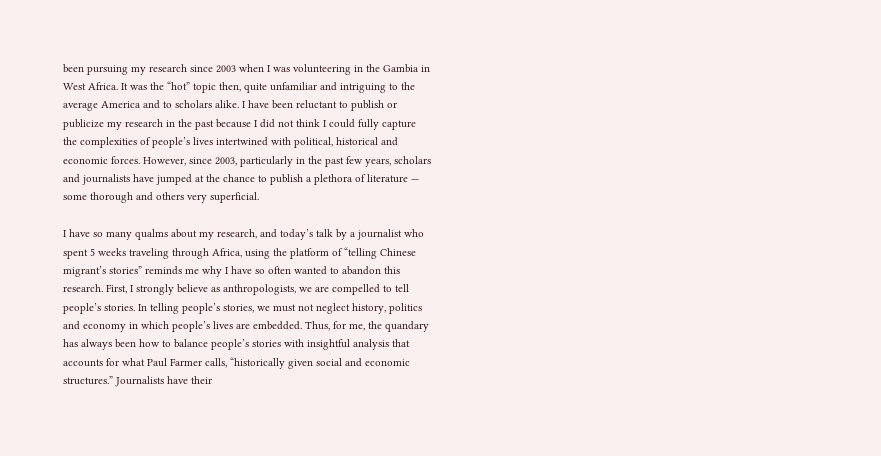been pursuing my research since 2003 when I was volunteering in the Gambia in West Africa. It was the “hot” topic then, quite unfamiliar and intriguing to the average America and to scholars alike. I have been reluctant to publish or publicize my research in the past because I did not think I could fully capture the complexities of people’s lives intertwined with political, historical and economic forces. However, since 2003, particularly in the past few years, scholars and journalists have jumped at the chance to publish a plethora of literature — some thorough and others very superficial.

I have so many qualms about my research, and today’s talk by a journalist who spent 5 weeks traveling through Africa, using the platform of “telling Chinese migrant’s stories” reminds me why I have so often wanted to abandon this research. First, I strongly believe as anthropologists, we are compelled to tell people’s stories. In telling people’s stories, we must not neglect history, politics and economy in which people’s lives are embedded. Thus, for me, the quandary has always been how to balance people’s stories with insightful analysis that accounts for what Paul Farmer calls, “historically given social and economic structures.” Journalists have their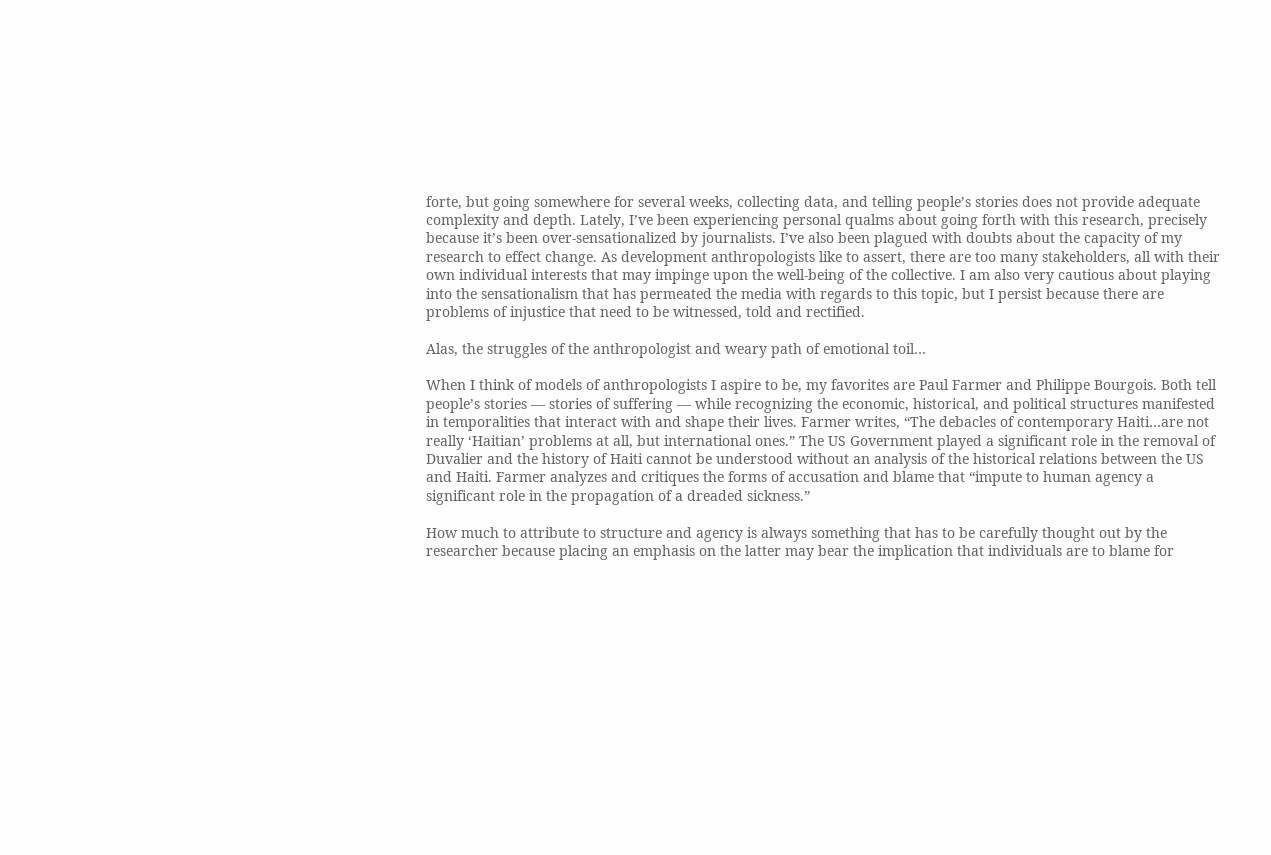forte, but going somewhere for several weeks, collecting data, and telling people’s stories does not provide adequate complexity and depth. Lately, I’ve been experiencing personal qualms about going forth with this research, precisely because it’s been over-sensationalized by journalists. I’ve also been plagued with doubts about the capacity of my research to effect change. As development anthropologists like to assert, there are too many stakeholders, all with their own individual interests that may impinge upon the well-being of the collective. I am also very cautious about playing into the sensationalism that has permeated the media with regards to this topic, but I persist because there are problems of injustice that need to be witnessed, told and rectified.

Alas, the struggles of the anthropologist and weary path of emotional toil…

When I think of models of anthropologists I aspire to be, my favorites are Paul Farmer and Philippe Bourgois. Both tell people’s stories — stories of suffering — while recognizing the economic, historical, and political structures manifested in temporalities that interact with and shape their lives. Farmer writes, “The debacles of contemporary Haiti…are not really ‘Haitian’ problems at all, but international ones.” The US Government played a significant role in the removal of Duvalier and the history of Haiti cannot be understood without an analysis of the historical relations between the US and Haiti. Farmer analyzes and critiques the forms of accusation and blame that “impute to human agency a significant role in the propagation of a dreaded sickness.”

How much to attribute to structure and agency is always something that has to be carefully thought out by the researcher because placing an emphasis on the latter may bear the implication that individuals are to blame for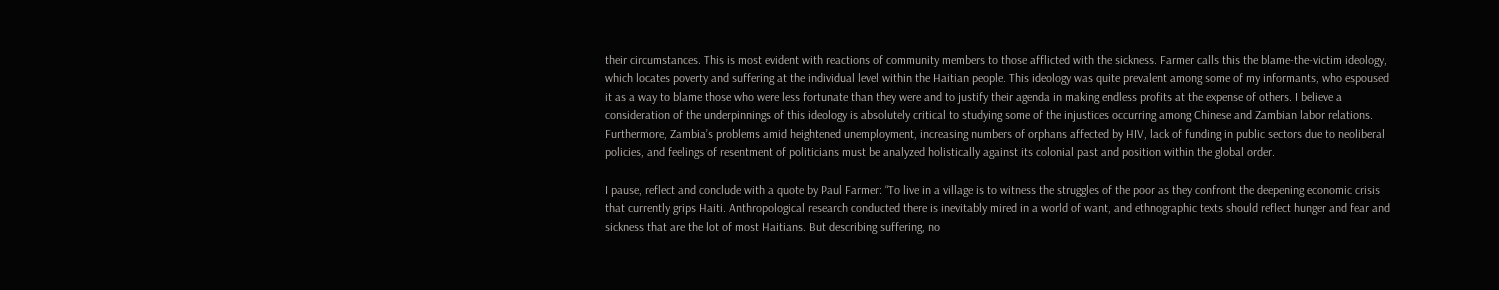their circumstances. This is most evident with reactions of community members to those afflicted with the sickness. Farmer calls this the blame-the-victim ideology, which locates poverty and suffering at the individual level within the Haitian people. This ideology was quite prevalent among some of my informants, who espoused it as a way to blame those who were less fortunate than they were and to justify their agenda in making endless profits at the expense of others. I believe a consideration of the underpinnings of this ideology is absolutely critical to studying some of the injustices occurring among Chinese and Zambian labor relations. Furthermore, Zambia’s problems amid heightened unemployment, increasing numbers of orphans affected by HIV, lack of funding in public sectors due to neoliberal policies, and feelings of resentment of politicians must be analyzed holistically against its colonial past and position within the global order.

I pause, reflect and conclude with a quote by Paul Farmer: “To live in a village is to witness the struggles of the poor as they confront the deepening economic crisis that currently grips Haiti. Anthropological research conducted there is inevitably mired in a world of want, and ethnographic texts should reflect hunger and fear and sickness that are the lot of most Haitians. But describing suffering, no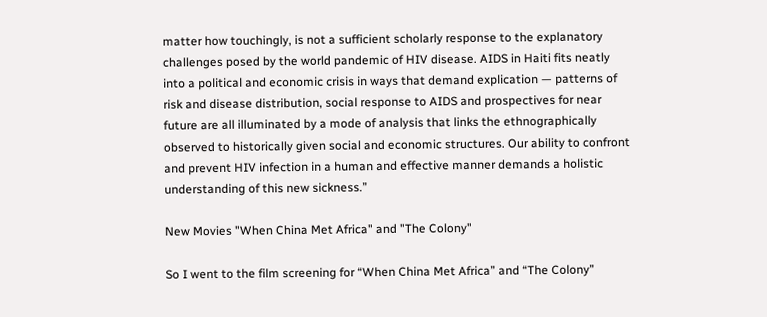matter how touchingly, is not a sufficient scholarly response to the explanatory challenges posed by the world pandemic of HIV disease. AIDS in Haiti fits neatly into a political and economic crisis in ways that demand explication — patterns of risk and disease distribution, social response to AIDS and prospectives for near future are all illuminated by a mode of analysis that links the ethnographically observed to historically given social and economic structures. Our ability to confront and prevent HIV infection in a human and effective manner demands a holistic understanding of this new sickness.”

New Movies "When China Met Africa" and "The Colony"

So I went to the film screening for “When China Met Africa” and “The Colony”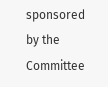sponsored by the Committee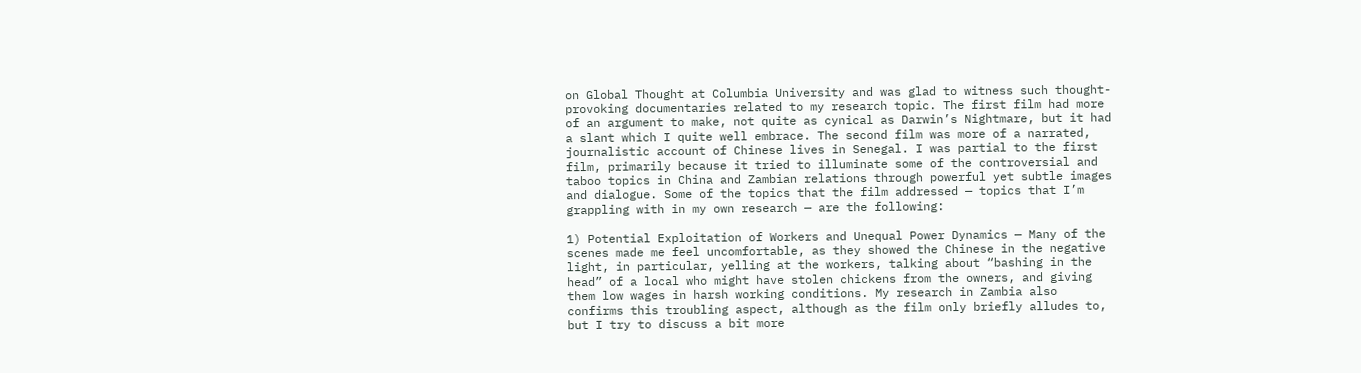on Global Thought at Columbia University and was glad to witness such thought-provoking documentaries related to my research topic. The first film had more of an argument to make, not quite as cynical as Darwin’s Nightmare, but it had a slant which I quite well embrace. The second film was more of a narrated, journalistic account of Chinese lives in Senegal. I was partial to the first film, primarily because it tried to illuminate some of the controversial and taboo topics in China and Zambian relations through powerful yet subtle images and dialogue. Some of the topics that the film addressed — topics that I’m grappling with in my own research — are the following:

1) Potential Exploitation of Workers and Unequal Power Dynamics — Many of the scenes made me feel uncomfortable, as they showed the Chinese in the negative light, in particular, yelling at the workers, talking about “bashing in the head” of a local who might have stolen chickens from the owners, and giving them low wages in harsh working conditions. My research in Zambia also confirms this troubling aspect, although as the film only briefly alludes to, but I try to discuss a bit more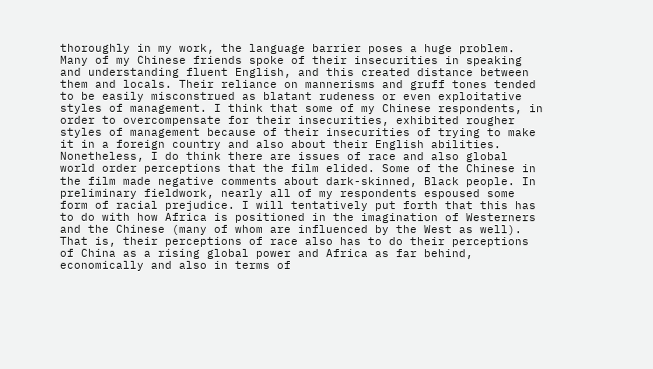thoroughly in my work, the language barrier poses a huge problem. Many of my Chinese friends spoke of their insecurities in speaking and understanding fluent English, and this created distance between them and locals. Their reliance on mannerisms and gruff tones tended to be easily misconstrued as blatant rudeness or even exploitative styles of management. I think that some of my Chinese respondents, in order to overcompensate for their insecurities, exhibited rougher styles of management because of their insecurities of trying to make it in a foreign country and also about their English abilities. Nonetheless, I do think there are issues of race and also global world order perceptions that the film elided. Some of the Chinese in the film made negative comments about dark-skinned, Black people. In preliminary fieldwork, nearly all of my respondents espoused some form of racial prejudice. I will tentatively put forth that this has to do with how Africa is positioned in the imagination of Westerners and the Chinese (many of whom are influenced by the West as well). That is, their perceptions of race also has to do their perceptions of China as a rising global power and Africa as far behind, economically and also in terms of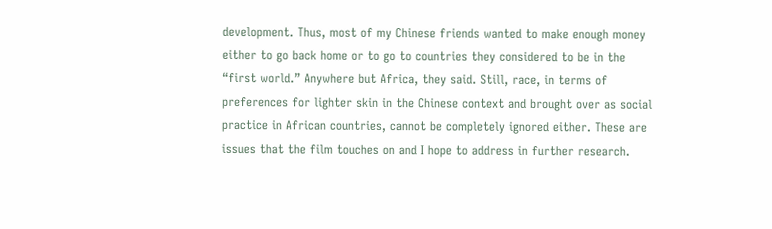development. Thus, most of my Chinese friends wanted to make enough money either to go back home or to go to countries they considered to be in the “first world.” Anywhere but Africa, they said. Still, race, in terms of preferences for lighter skin in the Chinese context and brought over as social practice in African countries, cannot be completely ignored either. These are issues that the film touches on and I hope to address in further research.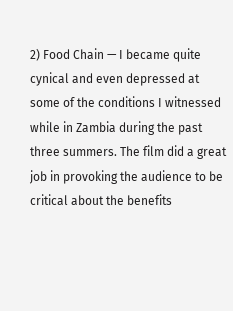2) Food Chain — I became quite cynical and even depressed at some of the conditions I witnessed while in Zambia during the past three summers. The film did a great job in provoking the audience to be critical about the benefits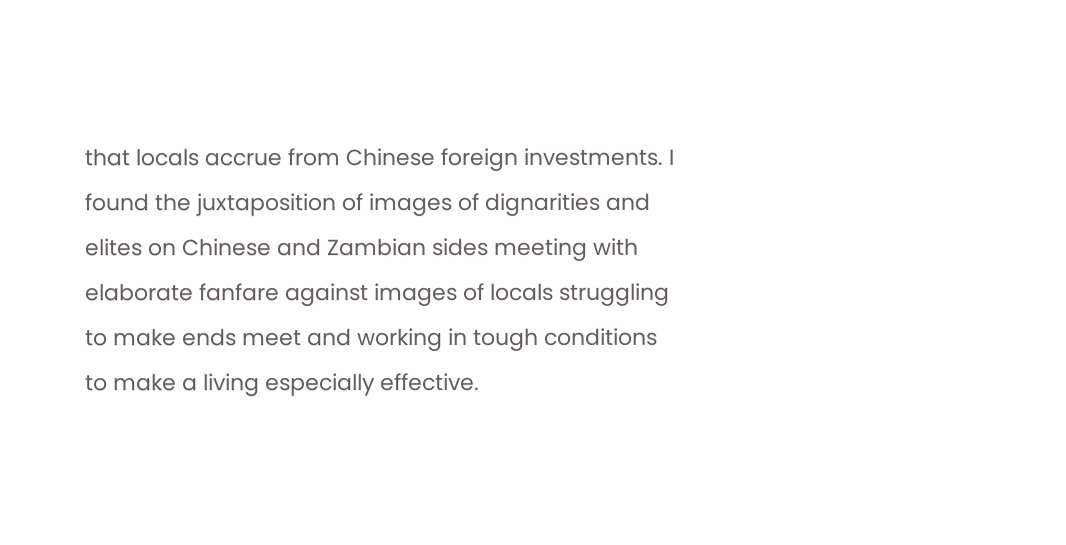that locals accrue from Chinese foreign investments. I found the juxtaposition of images of dignarities and elites on Chinese and Zambian sides meeting with elaborate fanfare against images of locals struggling to make ends meet and working in tough conditions to make a living especially effective.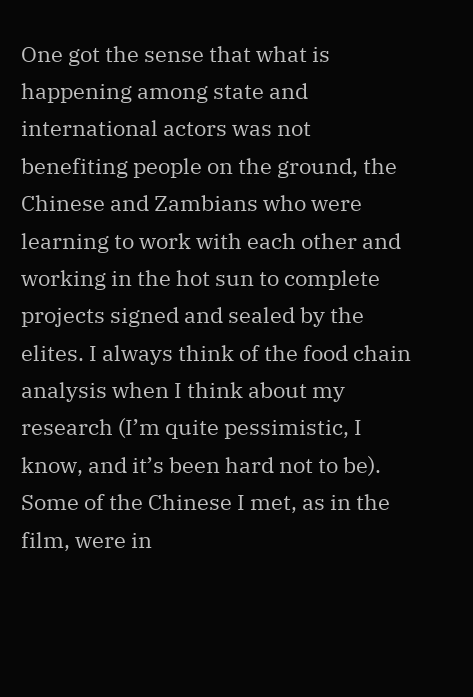One got the sense that what is happening among state and international actors was not benefiting people on the ground, the Chinese and Zambians who were learning to work with each other and working in the hot sun to complete projects signed and sealed by the elites. I always think of the food chain analysis when I think about my research (I’m quite pessimistic, I know, and it’s been hard not to be). Some of the Chinese I met, as in the film, were in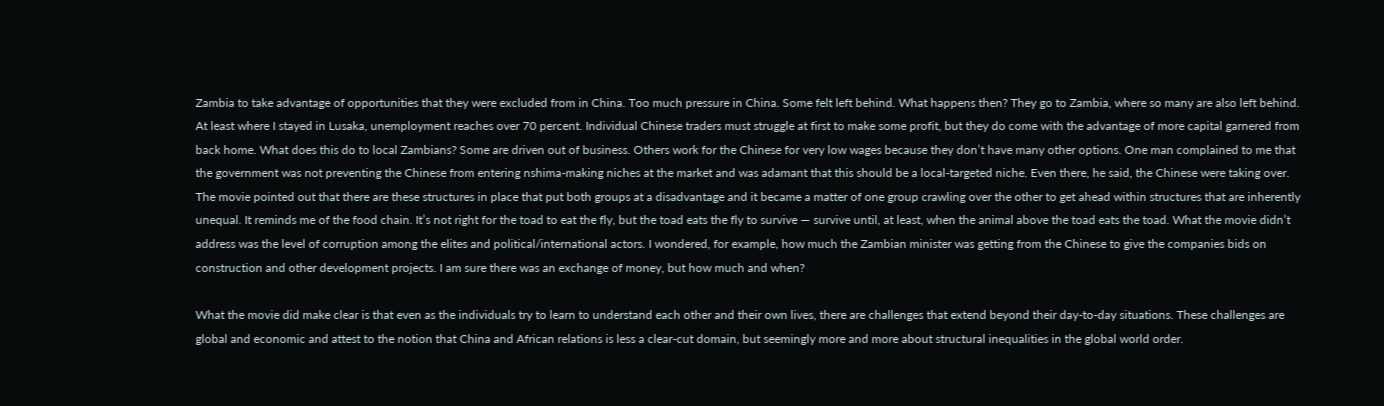Zambia to take advantage of opportunities that they were excluded from in China. Too much pressure in China. Some felt left behind. What happens then? They go to Zambia, where so many are also left behind. At least where I stayed in Lusaka, unemployment reaches over 70 percent. Individual Chinese traders must struggle at first to make some profit, but they do come with the advantage of more capital garnered from back home. What does this do to local Zambians? Some are driven out of business. Others work for the Chinese for very low wages because they don’t have many other options. One man complained to me that the government was not preventing the Chinese from entering nshima-making niches at the market and was adamant that this should be a local-targeted niche. Even there, he said, the Chinese were taking over. The movie pointed out that there are these structures in place that put both groups at a disadvantage and it became a matter of one group crawling over the other to get ahead within structures that are inherently unequal. It reminds me of the food chain. It’s not right for the toad to eat the fly, but the toad eats the fly to survive — survive until, at least, when the animal above the toad eats the toad. What the movie didn’t address was the level of corruption among the elites and political/international actors. I wondered, for example, how much the Zambian minister was getting from the Chinese to give the companies bids on construction and other development projects. I am sure there was an exchange of money, but how much and when?

What the movie did make clear is that even as the individuals try to learn to understand each other and their own lives, there are challenges that extend beyond their day-to-day situations. These challenges are global and economic and attest to the notion that China and African relations is less a clear-cut domain, but seemingly more and more about structural inequalities in the global world order.